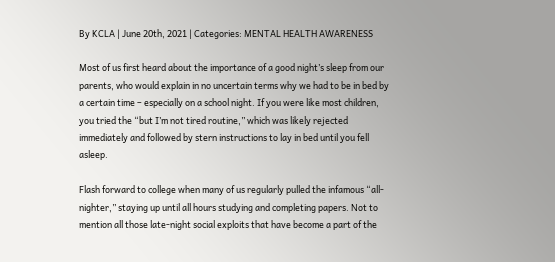By KCLA | June 20th, 2021 | Categories: MENTAL HEALTH AWARENESS

Most of us first heard about the importance of a good night’s sleep from our parents, who would explain in no uncertain terms why we had to be in bed by a certain time – especially on a school night. If you were like most children, you tried the “but I’m not tired routine,” which was likely rejected immediately and followed by stern instructions to lay in bed until you fell asleep.

Flash forward to college when many of us regularly pulled the infamous “all-nighter,” staying up until all hours studying and completing papers. Not to mention all those late-night social exploits that have become a part of the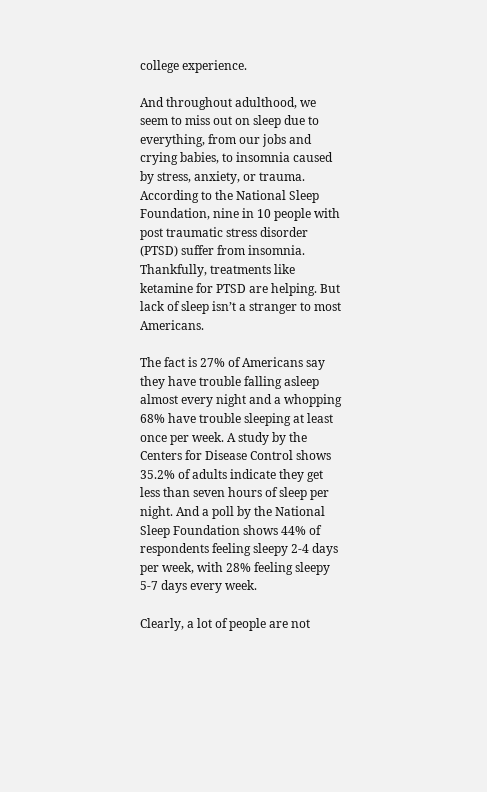college experience.

And throughout adulthood, we seem to miss out on sleep due to everything, from our jobs and crying babies, to insomnia caused by stress, anxiety, or trauma. According to the National Sleep Foundation, nine in 10 people with post traumatic stress disorder (PTSD) suffer from insomnia. Thankfully, treatments like ketamine for PTSD are helping. But lack of sleep isn’t a stranger to most Americans.

The fact is 27% of Americans say they have trouble falling asleep almost every night and a whopping 68% have trouble sleeping at least once per week. A study by the Centers for Disease Control shows 35.2% of adults indicate they get less than seven hours of sleep per night. And a poll by the National Sleep Foundation shows 44% of respondents feeling sleepy 2-4 days per week, with 28% feeling sleepy 5-7 days every week.

Clearly, a lot of people are not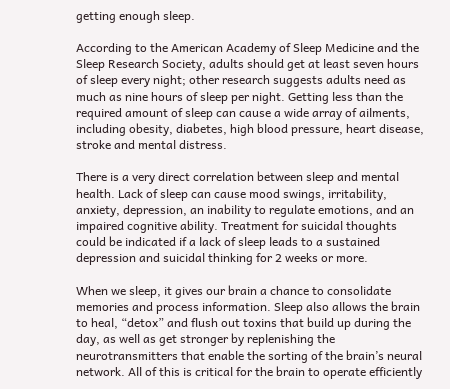getting enough sleep.

According to the American Academy of Sleep Medicine and the Sleep Research Society, adults should get at least seven hours of sleep every night; other research suggests adults need as much as nine hours of sleep per night. Getting less than the required amount of sleep can cause a wide array of ailments, including obesity, diabetes, high blood pressure, heart disease, stroke and mental distress.

There is a very direct correlation between sleep and mental health. Lack of sleep can cause mood swings, irritability, anxiety, depression, an inability to regulate emotions, and an impaired cognitive ability. Treatment for suicidal thoughts could be indicated if a lack of sleep leads to a sustained depression and suicidal thinking for 2 weeks or more.

When we sleep, it gives our brain a chance to consolidate memories and process information. Sleep also allows the brain to heal, “detox” and flush out toxins that build up during the day, as well as get stronger by replenishing the neurotransmitters that enable the sorting of the brain’s neural network. All of this is critical for the brain to operate efficiently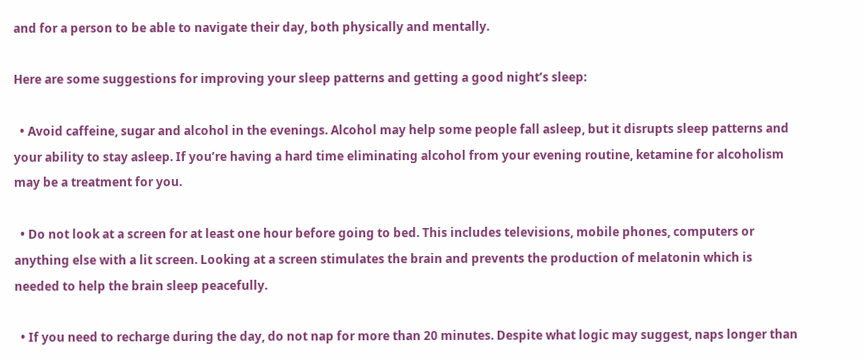and for a person to be able to navigate their day, both physically and mentally.

Here are some suggestions for improving your sleep patterns and getting a good night’s sleep:

  • Avoid caffeine, sugar and alcohol in the evenings. Alcohol may help some people fall asleep, but it disrupts sleep patterns and your ability to stay asleep. If you’re having a hard time eliminating alcohol from your evening routine, ketamine for alcoholism may be a treatment for you.

  • Do not look at a screen for at least one hour before going to bed. This includes televisions, mobile phones, computers or anything else with a lit screen. Looking at a screen stimulates the brain and prevents the production of melatonin which is needed to help the brain sleep peacefully.

  • If you need to recharge during the day, do not nap for more than 20 minutes. Despite what logic may suggest, naps longer than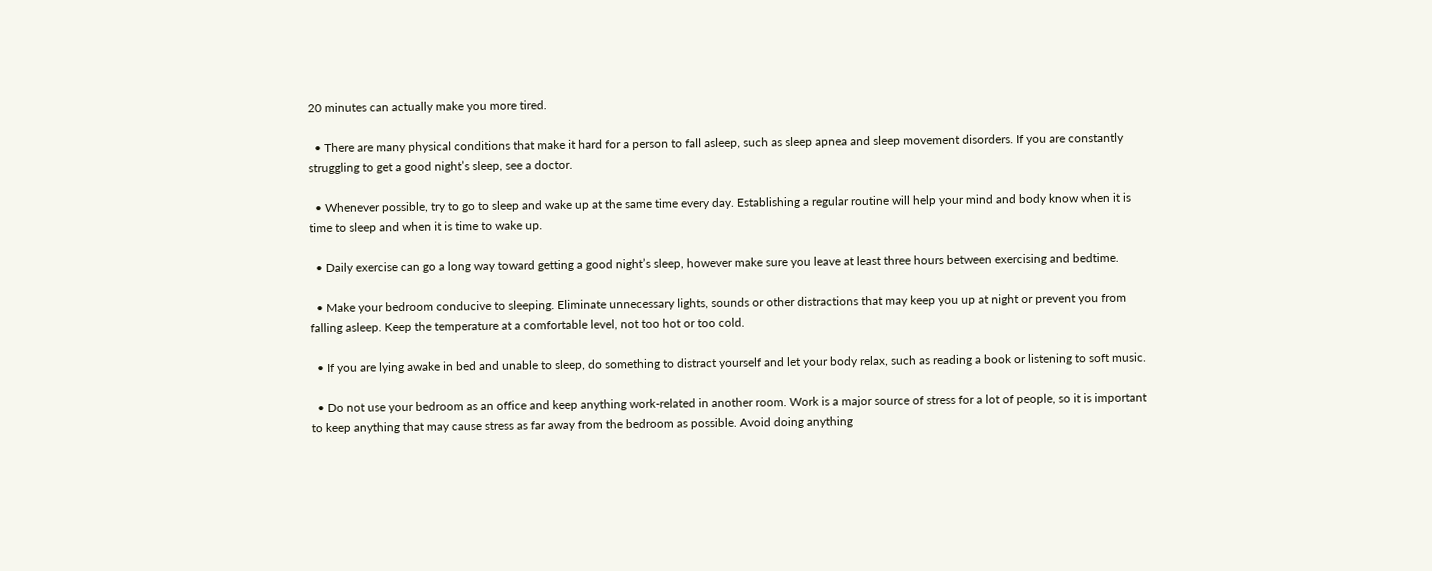20 minutes can actually make you more tired.

  • There are many physical conditions that make it hard for a person to fall asleep, such as sleep apnea and sleep movement disorders. If you are constantly struggling to get a good night’s sleep, see a doctor.

  • Whenever possible, try to go to sleep and wake up at the same time every day. Establishing a regular routine will help your mind and body know when it is time to sleep and when it is time to wake up.

  • Daily exercise can go a long way toward getting a good night’s sleep, however make sure you leave at least three hours between exercising and bedtime.

  • Make your bedroom conducive to sleeping. Eliminate unnecessary lights, sounds or other distractions that may keep you up at night or prevent you from falling asleep. Keep the temperature at a comfortable level, not too hot or too cold.

  • If you are lying awake in bed and unable to sleep, do something to distract yourself and let your body relax, such as reading a book or listening to soft music.

  • Do not use your bedroom as an office and keep anything work-related in another room. Work is a major source of stress for a lot of people, so it is important to keep anything that may cause stress as far away from the bedroom as possible. Avoid doing anything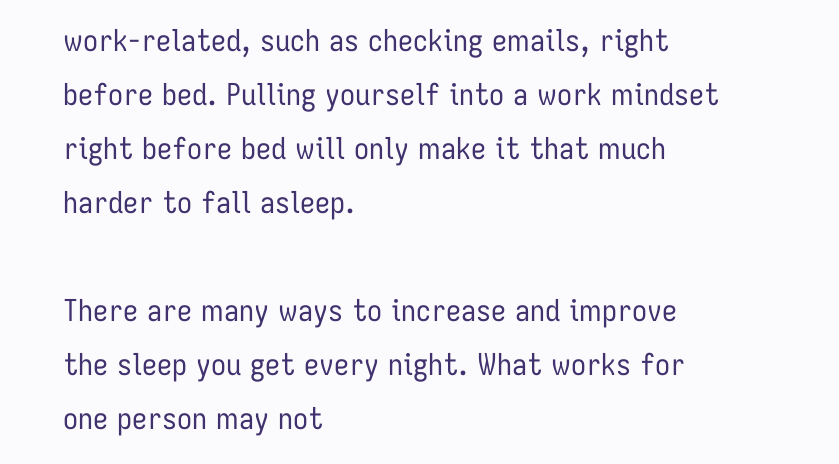work-related, such as checking emails, right before bed. Pulling yourself into a work mindset right before bed will only make it that much harder to fall asleep.

There are many ways to increase and improve the sleep you get every night. What works for one person may not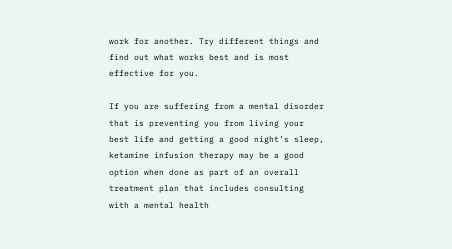work for another. Try different things and find out what works best and is most effective for you.

If you are suffering from a mental disorder that is preventing you from living your best life and getting a good night’s sleep, ketamine infusion therapy may be a good option when done as part of an overall treatment plan that includes consulting with a mental health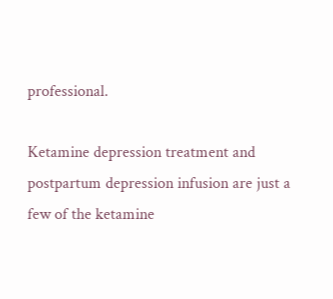professional.

Ketamine depression treatment and postpartum depression infusion are just a few of the ketamine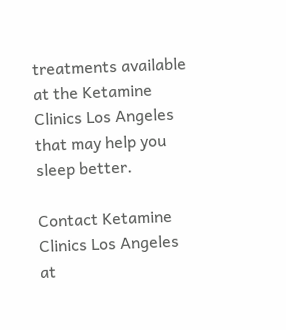treatments available at the Ketamine Clinics Los Angeles that may help you sleep better.

Contact Ketamine Clinics Los Angeles at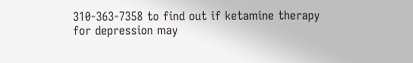310-363-7358 to find out if ketamine therapy for depression may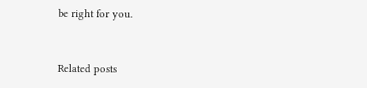be right for you.


Related posts